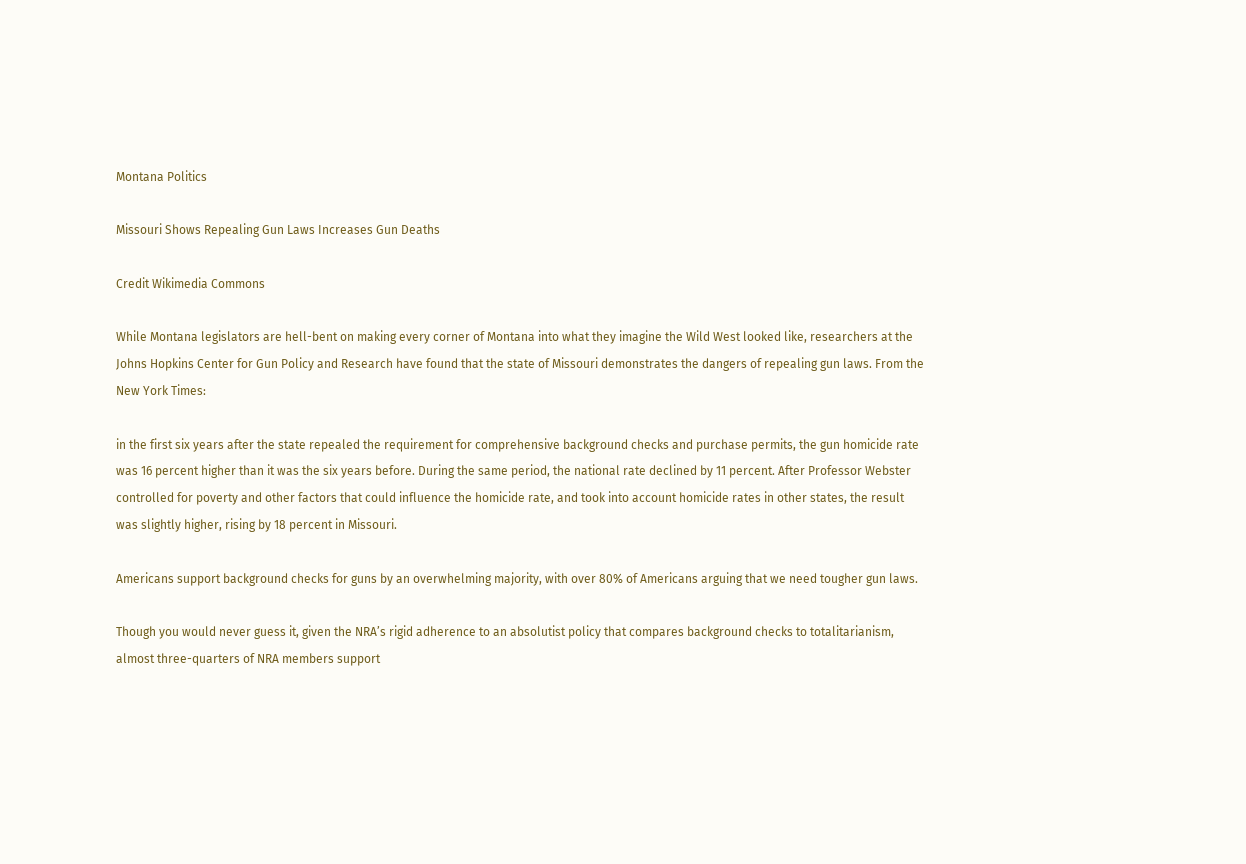Montana Politics

Missouri Shows Repealing Gun Laws Increases Gun Deaths

Credit Wikimedia Commons

While Montana legislators are hell-bent on making every corner of Montana into what they imagine the Wild West looked like, researchers at the Johns Hopkins Center for Gun Policy and Research have found that the state of Missouri demonstrates the dangers of repealing gun laws. From the New York Times:

in the first six years after the state repealed the requirement for comprehensive background checks and purchase permits, the gun homicide rate was 16 percent higher than it was the six years before. During the same period, the national rate declined by 11 percent. After Professor Webster controlled for poverty and other factors that could influence the homicide rate, and took into account homicide rates in other states, the result was slightly higher, rising by 18 percent in Missouri.

Americans support background checks for guns by an overwhelming majority, with over 80% of Americans arguing that we need tougher gun laws.

Though you would never guess it, given the NRA’s rigid adherence to an absolutist policy that compares background checks to totalitarianism, almost three-quarters of NRA members support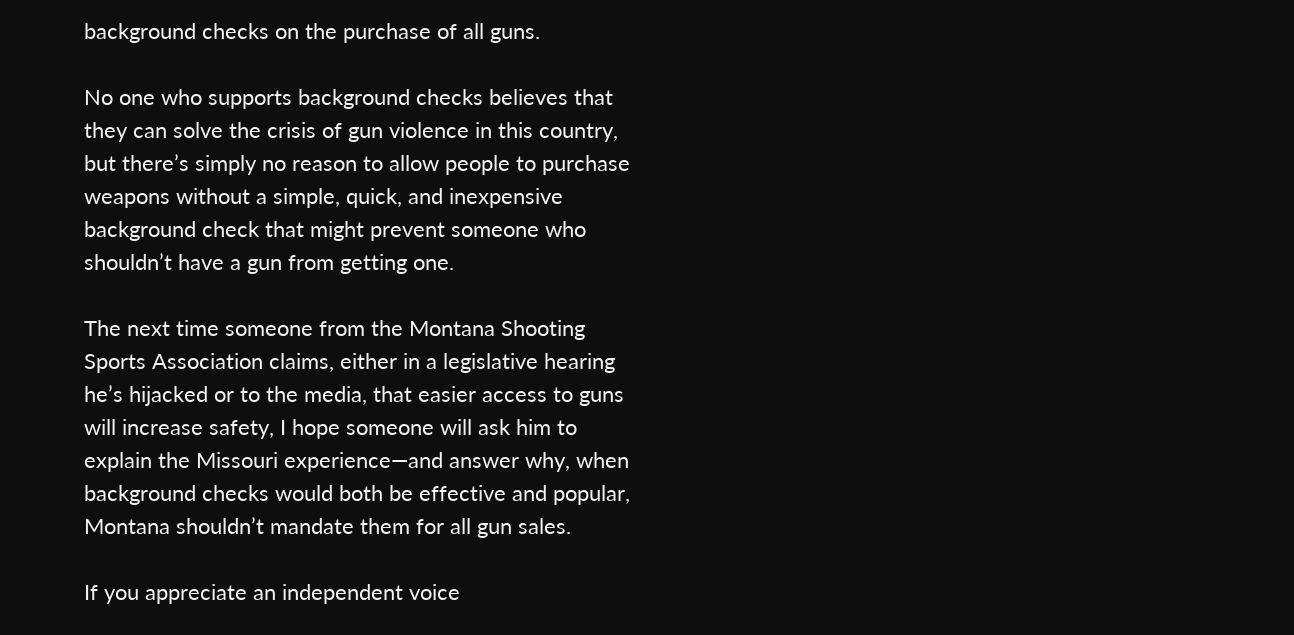background checks on the purchase of all guns.

No one who supports background checks believes that they can solve the crisis of gun violence in this country, but there’s simply no reason to allow people to purchase weapons without a simple, quick, and inexpensive background check that might prevent someone who shouldn’t have a gun from getting one.

The next time someone from the Montana Shooting Sports Association claims, either in a legislative hearing he’s hijacked or to the media, that easier access to guns will increase safety, I hope someone will ask him to explain the Missouri experience—and answer why, when background checks would both be effective and popular, Montana shouldn’t mandate them for all gun sales.

If you appreciate an independent voice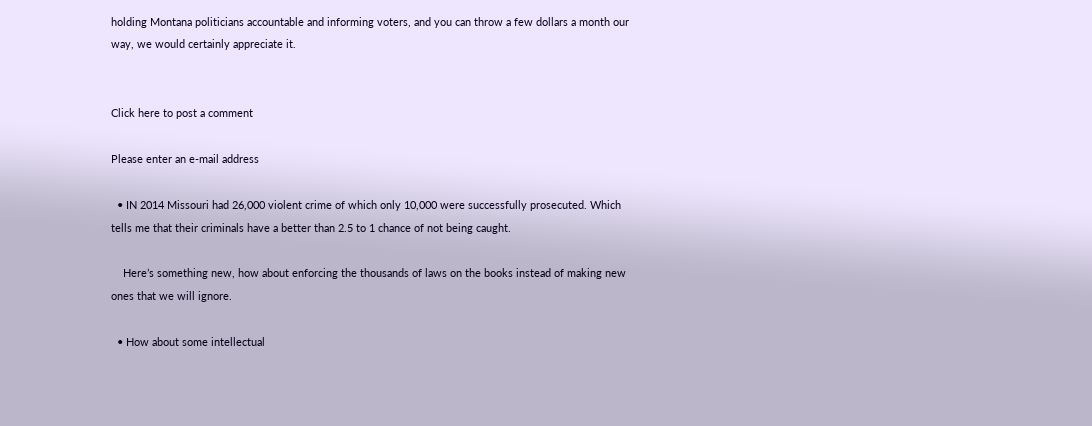holding Montana politicians accountable and informing voters, and you can throw a few dollars a month our way, we would certainly appreciate it.


Click here to post a comment

Please enter an e-mail address

  • IN 2014 Missouri had 26,000 violent crime of which only 10,000 were successfully prosecuted. Which tells me that their criminals have a better than 2.5 to 1 chance of not being caught.

    Here’s something new, how about enforcing the thousands of laws on the books instead of making new ones that we will ignore.

  • How about some intellectual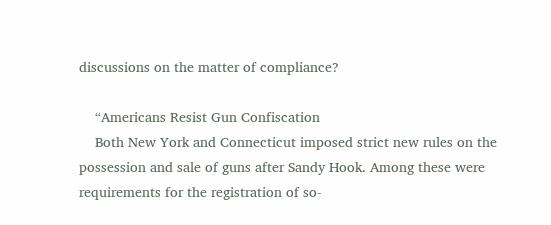discussions on the matter of compliance?

    “Americans Resist Gun Confiscation
    Both New York and Connecticut imposed strict new rules on the possession and sale of guns after Sandy Hook. Among these were requirements for the registration of so-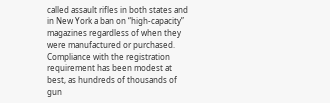called assault rifles in both states and in New York a ban on “high-capacity” magazines regardless of when they were manufactured or purchased. Compliance with the registration requirement has been modest at best, as hundreds of thousands of gun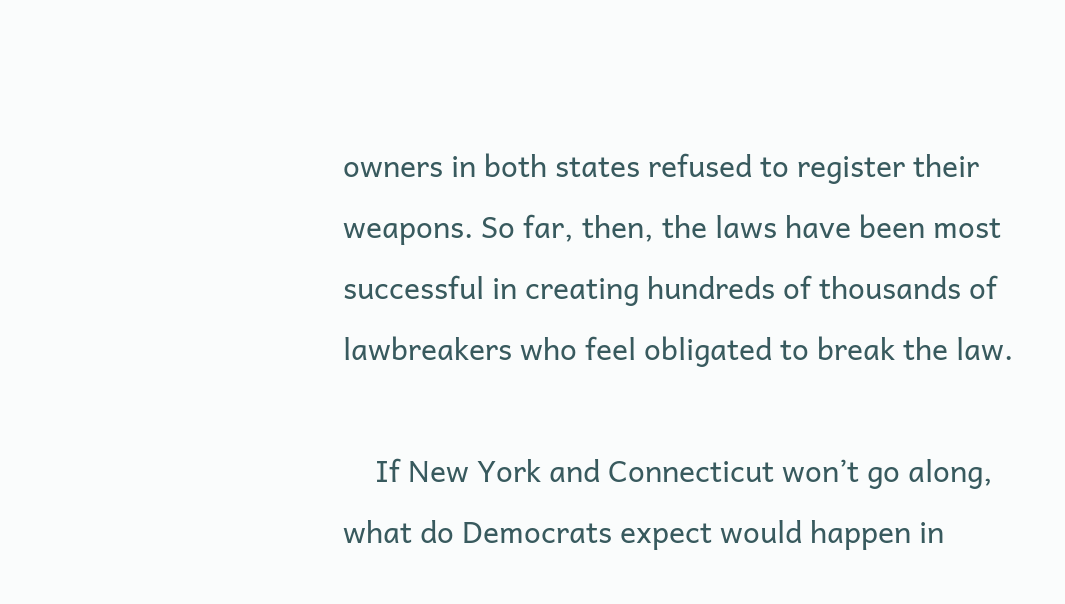owners in both states refused to register their weapons. So far, then, the laws have been most successful in creating hundreds of thousands of lawbreakers who feel obligated to break the law.

    If New York and Connecticut won’t go along, what do Democrats expect would happen in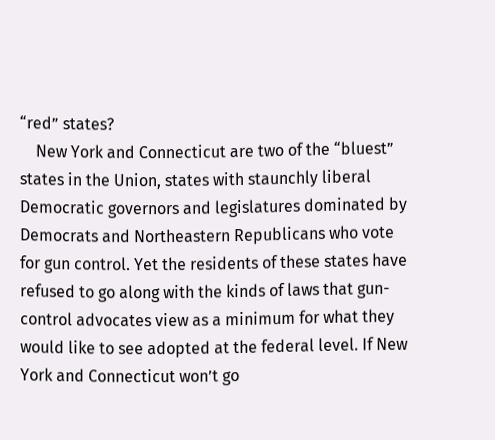“red” states?
    New York and Connecticut are two of the “bluest” states in the Union, states with staunchly liberal Democratic governors and legislatures dominated by Democrats and Northeastern Republicans who vote for gun control. Yet the residents of these states have refused to go along with the kinds of laws that gun-control advocates view as a minimum for what they would like to see adopted at the federal level. If New York and Connecticut won’t go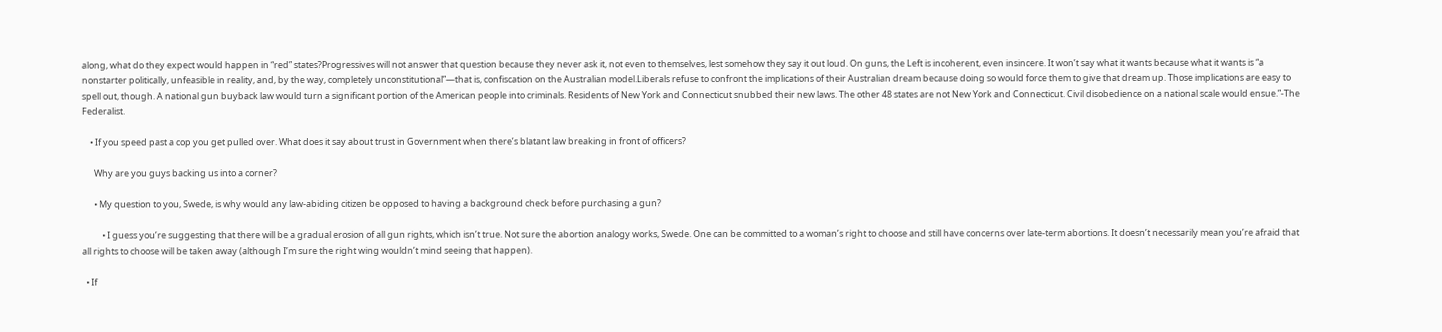along, what do they expect would happen in “red” states?Progressives will not answer that question because they never ask it, not even to themselves, lest somehow they say it out loud. On guns, the Left is incoherent, even insincere. It won’t say what it wants because what it wants is “a nonstarter politically, unfeasible in reality, and, by the way, completely unconstitutional”—that is, confiscation on the Australian model.Liberals refuse to confront the implications of their Australian dream because doing so would force them to give that dream up. Those implications are easy to spell out, though. A national gun buyback law would turn a significant portion of the American people into criminals. Residents of New York and Connecticut snubbed their new laws. The other 48 states are not New York and Connecticut. Civil disobedience on a national scale would ensue.”-The Federalist.

    • If you speed past a cop you get pulled over. What does it say about trust in Government when there’s blatant law breaking in front of officers?

      Why are you guys backing us into a corner?

      • My question to you, Swede, is why would any law-abiding citizen be opposed to having a background check before purchasing a gun?

          • I guess you’re suggesting that there will be a gradual erosion of all gun rights, which isn’t true. Not sure the abortion analogy works, Swede. One can be committed to a woman’s right to choose and still have concerns over late-term abortions. It doesn’t necessarily mean you’re afraid that all rights to choose will be taken away (although I’m sure the right wing wouldn’t mind seeing that happen).

  • If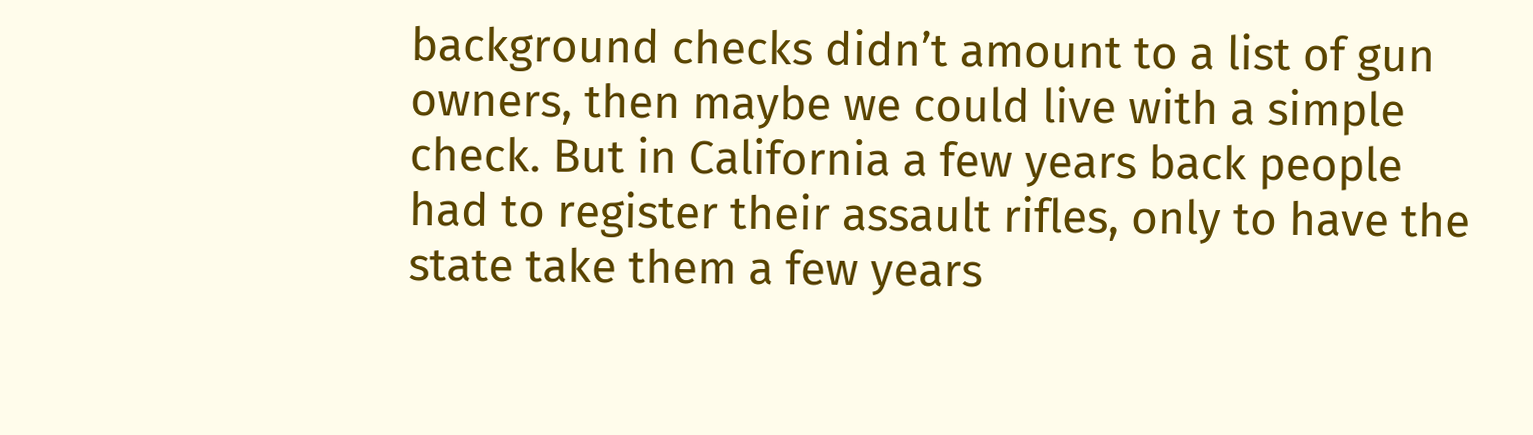background checks didn’t amount to a list of gun owners, then maybe we could live with a simple check. But in California a few years back people had to register their assault rifles, only to have the state take them a few years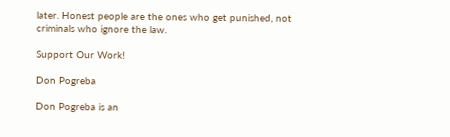later. Honest people are the ones who get punished, not criminals who ignore the law.

Support Our Work!

Don Pogreba

Don Pogreba is an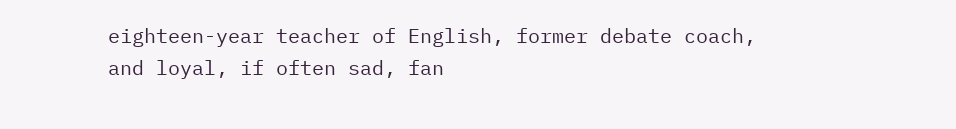eighteen-year teacher of English, former debate coach, and loyal, if often sad, fan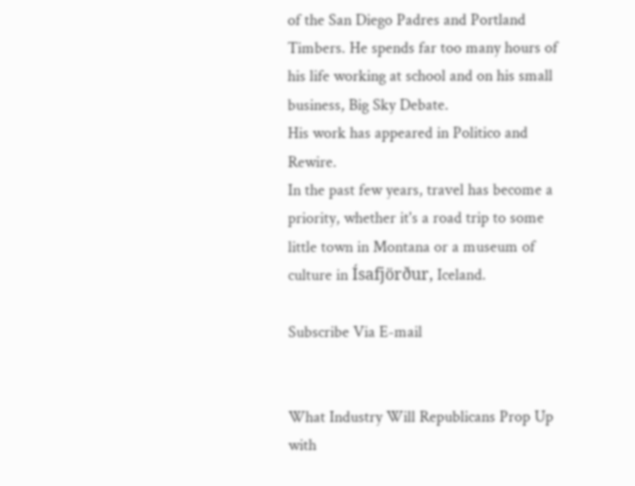of the San Diego Padres and Portland Timbers. He spends far too many hours of his life working at school and on his small business, Big Sky Debate.
His work has appeared in Politico and Rewire.
In the past few years, travel has become a priority, whether it's a road trip to some little town in Montana or a museum of culture in Ísafjörður, Iceland.

Subscribe Via E-mail


What Industry Will Republicans Prop Up with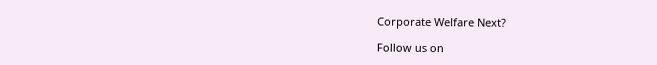Corporate Welfare Next?

Follow us on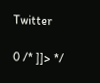Twitter

0 /* ]]> */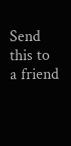Send this to a friend